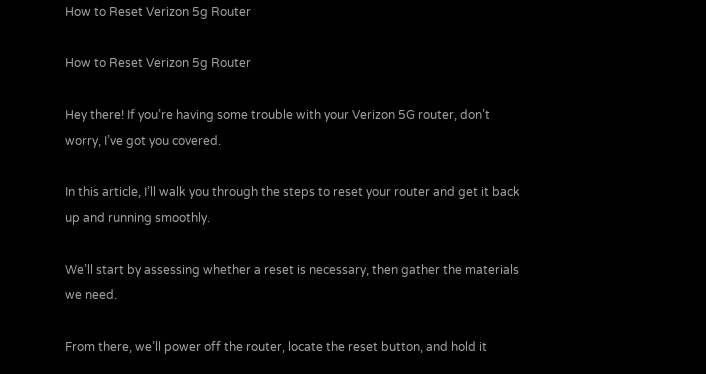How to Reset Verizon 5g Router

How to Reset Verizon 5g Router

Hey there! If you’re having some trouble with your Verizon 5G router, don’t worry, I’ve got you covered.

In this article, I’ll walk you through the steps to reset your router and get it back up and running smoothly.

We’ll start by assessing whether a reset is necessary, then gather the materials we need.

From there, we’ll power off the router, locate the reset button, and hold it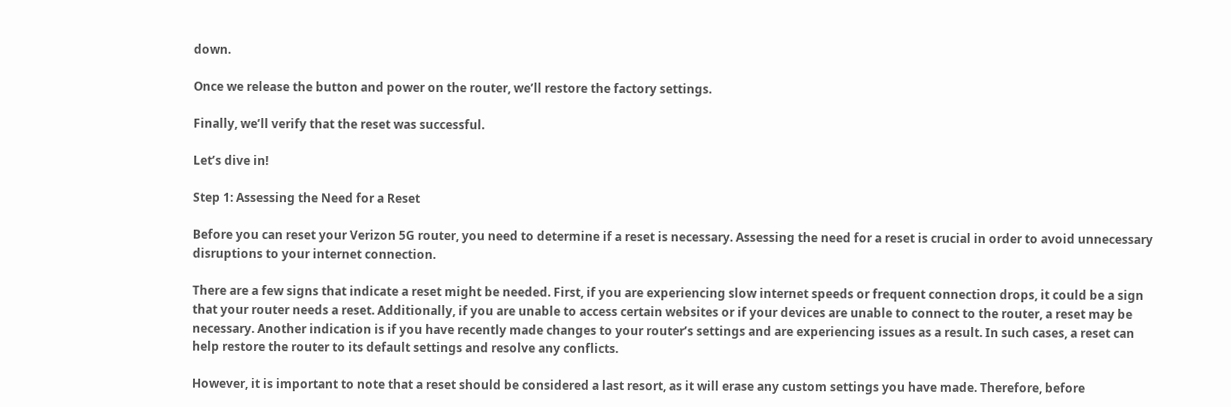down.

Once we release the button and power on the router, we’ll restore the factory settings.

Finally, we’ll verify that the reset was successful.

Let’s dive in!

Step 1: Assessing the Need for a Reset

Before you can reset your Verizon 5G router, you need to determine if a reset is necessary. Assessing the need for a reset is crucial in order to avoid unnecessary disruptions to your internet connection.

There are a few signs that indicate a reset might be needed. First, if you are experiencing slow internet speeds or frequent connection drops, it could be a sign that your router needs a reset. Additionally, if you are unable to access certain websites or if your devices are unable to connect to the router, a reset may be necessary. Another indication is if you have recently made changes to your router’s settings and are experiencing issues as a result. In such cases, a reset can help restore the router to its default settings and resolve any conflicts.

However, it is important to note that a reset should be considered a last resort, as it will erase any custom settings you have made. Therefore, before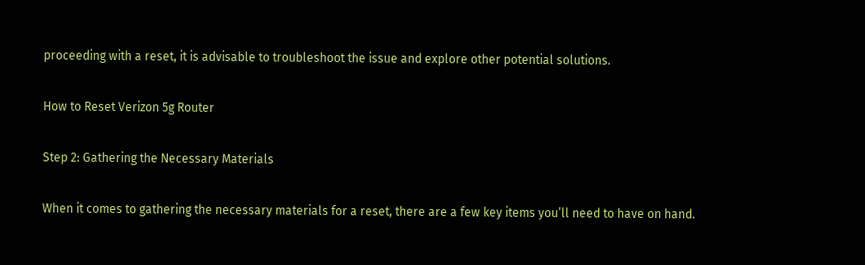proceeding with a reset, it is advisable to troubleshoot the issue and explore other potential solutions.

How to Reset Verizon 5g Router

Step 2: Gathering the Necessary Materials

When it comes to gathering the necessary materials for a reset, there are a few key items you’ll need to have on hand.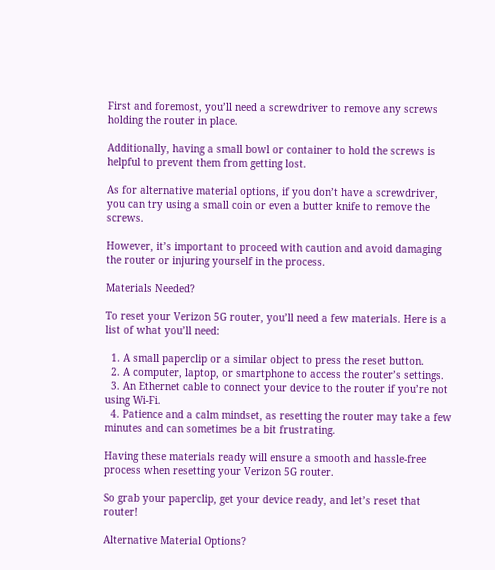First and foremost, you’ll need a screwdriver to remove any screws holding the router in place.

Additionally, having a small bowl or container to hold the screws is helpful to prevent them from getting lost.

As for alternative material options, if you don’t have a screwdriver, you can try using a small coin or even a butter knife to remove the screws.

However, it’s important to proceed with caution and avoid damaging the router or injuring yourself in the process.

Materials Needed?

To reset your Verizon 5G router, you’ll need a few materials. Here is a list of what you’ll need:

  1. A small paperclip or a similar object to press the reset button.
  2. A computer, laptop, or smartphone to access the router’s settings.
  3. An Ethernet cable to connect your device to the router if you’re not using Wi-Fi.
  4. Patience and a calm mindset, as resetting the router may take a few minutes and can sometimes be a bit frustrating.

Having these materials ready will ensure a smooth and hassle-free process when resetting your Verizon 5G router.

So grab your paperclip, get your device ready, and let’s reset that router!

Alternative Material Options?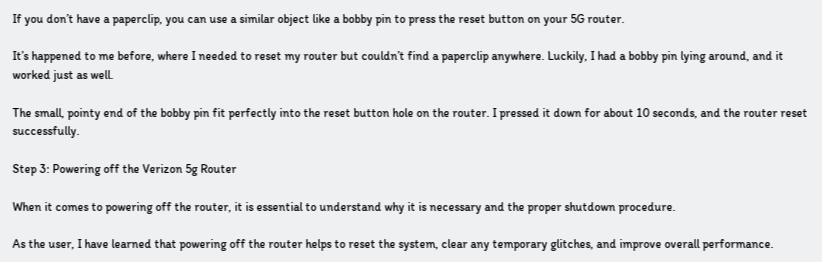If you don’t have a paperclip, you can use a similar object like a bobby pin to press the reset button on your 5G router.

It’s happened to me before, where I needed to reset my router but couldn’t find a paperclip anywhere. Luckily, I had a bobby pin lying around, and it worked just as well.

The small, pointy end of the bobby pin fit perfectly into the reset button hole on the router. I pressed it down for about 10 seconds, and the router reset successfully.

Step 3: Powering off the Verizon 5g Router

When it comes to powering off the router, it is essential to understand why it is necessary and the proper shutdown procedure.

As the user, I have learned that powering off the router helps to reset the system, clear any temporary glitches, and improve overall performance.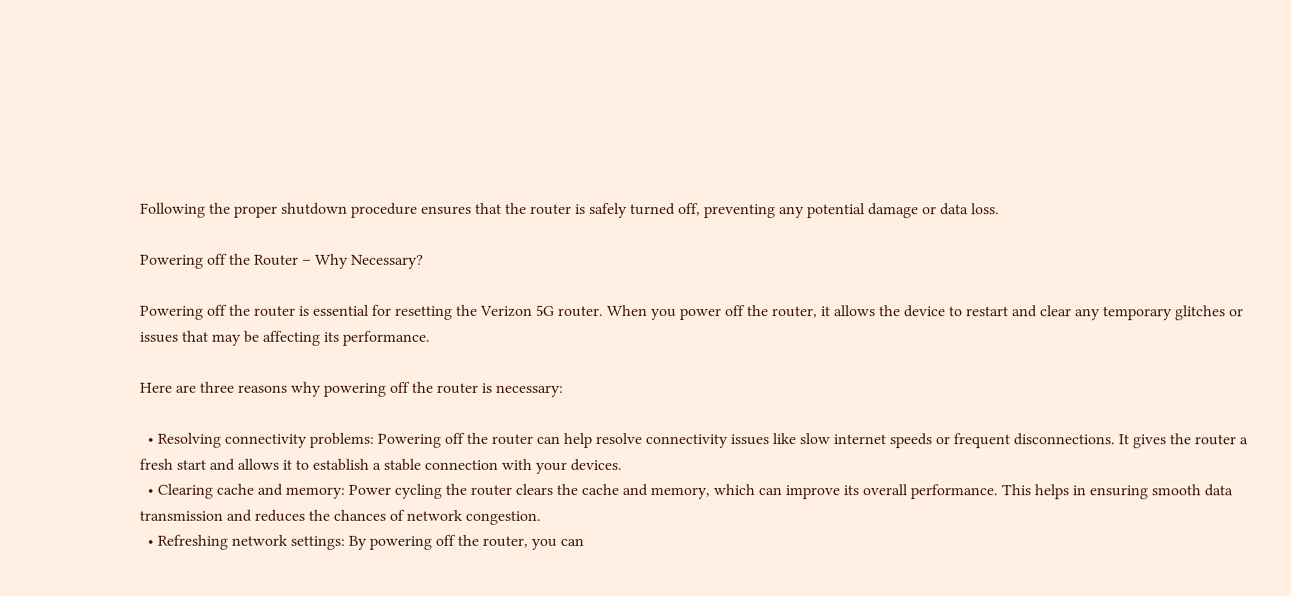Following the proper shutdown procedure ensures that the router is safely turned off, preventing any potential damage or data loss.

Powering off the Router – Why Necessary?

Powering off the router is essential for resetting the Verizon 5G router. When you power off the router, it allows the device to restart and clear any temporary glitches or issues that may be affecting its performance.

Here are three reasons why powering off the router is necessary:

  • Resolving connectivity problems: Powering off the router can help resolve connectivity issues like slow internet speeds or frequent disconnections. It gives the router a fresh start and allows it to establish a stable connection with your devices.
  • Clearing cache and memory: Power cycling the router clears the cache and memory, which can improve its overall performance. This helps in ensuring smooth data transmission and reduces the chances of network congestion.
  • Refreshing network settings: By powering off the router, you can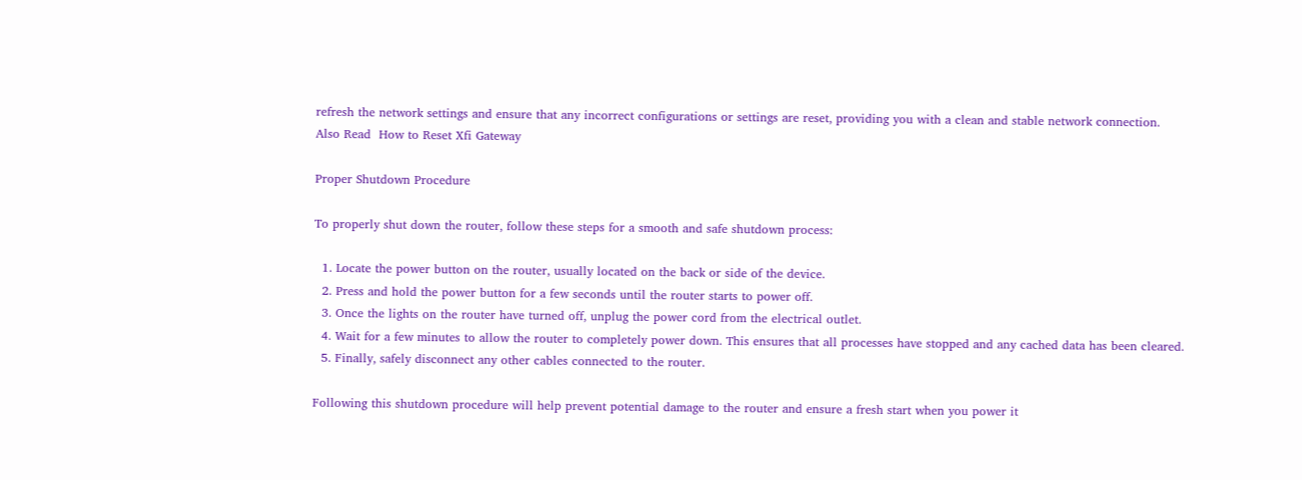refresh the network settings and ensure that any incorrect configurations or settings are reset, providing you with a clean and stable network connection.
Also Read  How to Reset Xfi Gateway

Proper Shutdown Procedure

To properly shut down the router, follow these steps for a smooth and safe shutdown process:

  1. Locate the power button on the router, usually located on the back or side of the device.
  2. Press and hold the power button for a few seconds until the router starts to power off.
  3. Once the lights on the router have turned off, unplug the power cord from the electrical outlet.
  4. Wait for a few minutes to allow the router to completely power down. This ensures that all processes have stopped and any cached data has been cleared.
  5. Finally, safely disconnect any other cables connected to the router.

Following this shutdown procedure will help prevent potential damage to the router and ensure a fresh start when you power it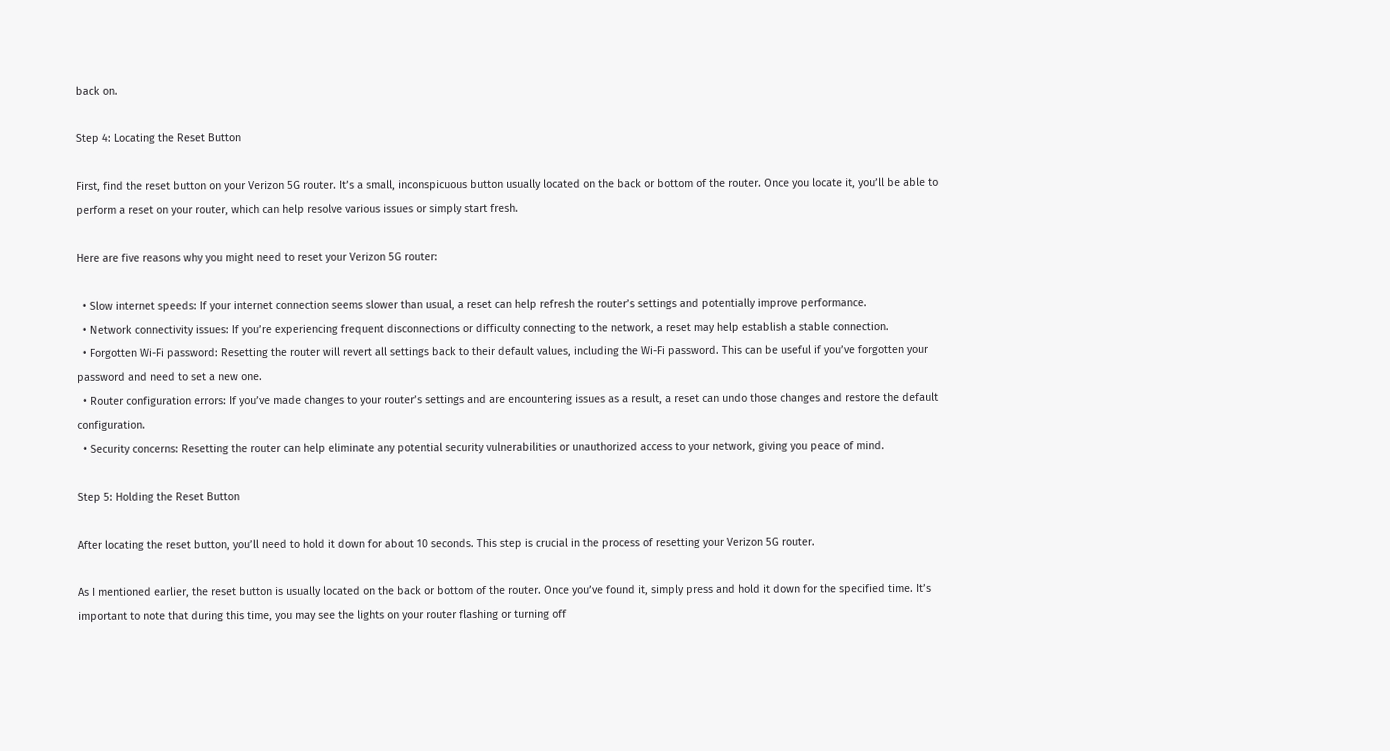back on.

Step 4: Locating the Reset Button

First, find the reset button on your Verizon 5G router. It’s a small, inconspicuous button usually located on the back or bottom of the router. Once you locate it, you’ll be able to perform a reset on your router, which can help resolve various issues or simply start fresh.

Here are five reasons why you might need to reset your Verizon 5G router:

  • Slow internet speeds: If your internet connection seems slower than usual, a reset can help refresh the router’s settings and potentially improve performance.
  • Network connectivity issues: If you’re experiencing frequent disconnections or difficulty connecting to the network, a reset may help establish a stable connection.
  • Forgotten Wi-Fi password: Resetting the router will revert all settings back to their default values, including the Wi-Fi password. This can be useful if you’ve forgotten your password and need to set a new one.
  • Router configuration errors: If you’ve made changes to your router’s settings and are encountering issues as a result, a reset can undo those changes and restore the default configuration.
  • Security concerns: Resetting the router can help eliminate any potential security vulnerabilities or unauthorized access to your network, giving you peace of mind.

Step 5: Holding the Reset Button

After locating the reset button, you’ll need to hold it down for about 10 seconds. This step is crucial in the process of resetting your Verizon 5G router.

As I mentioned earlier, the reset button is usually located on the back or bottom of the router. Once you’ve found it, simply press and hold it down for the specified time. It’s important to note that during this time, you may see the lights on your router flashing or turning off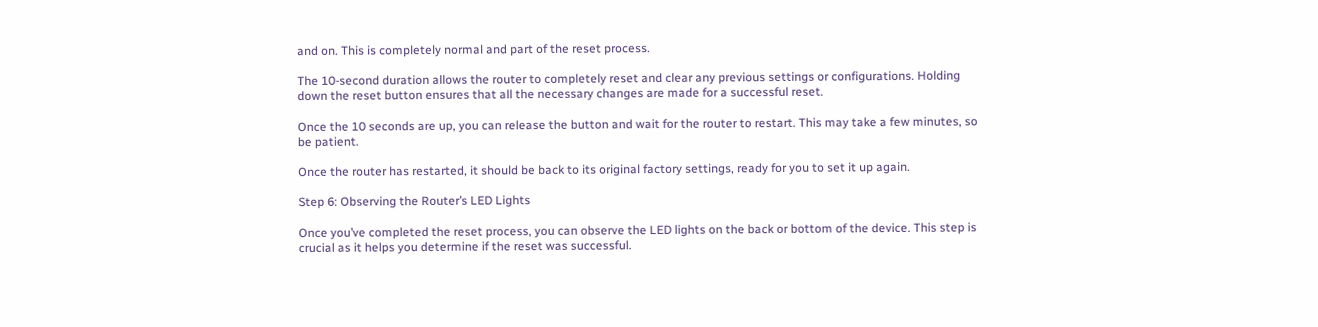and on. This is completely normal and part of the reset process.

The 10-second duration allows the router to completely reset and clear any previous settings or configurations. Holding down the reset button ensures that all the necessary changes are made for a successful reset.

Once the 10 seconds are up, you can release the button and wait for the router to restart. This may take a few minutes, so be patient.

Once the router has restarted, it should be back to its original factory settings, ready for you to set it up again.

Step 6: Observing the Router’s LED Lights

Once you’ve completed the reset process, you can observe the LED lights on the back or bottom of the device. This step is crucial as it helps you determine if the reset was successful.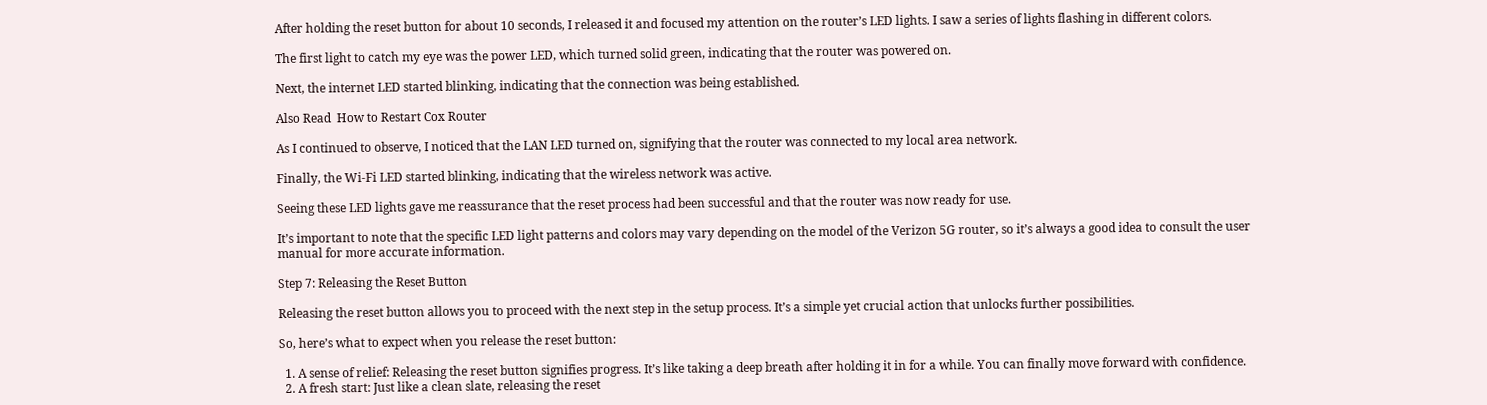After holding the reset button for about 10 seconds, I released it and focused my attention on the router’s LED lights. I saw a series of lights flashing in different colors.

The first light to catch my eye was the power LED, which turned solid green, indicating that the router was powered on.

Next, the internet LED started blinking, indicating that the connection was being established.

Also Read  How to Restart Cox Router

As I continued to observe, I noticed that the LAN LED turned on, signifying that the router was connected to my local area network.

Finally, the Wi-Fi LED started blinking, indicating that the wireless network was active.

Seeing these LED lights gave me reassurance that the reset process had been successful and that the router was now ready for use.

It’s important to note that the specific LED light patterns and colors may vary depending on the model of the Verizon 5G router, so it’s always a good idea to consult the user manual for more accurate information.

Step 7: Releasing the Reset Button

Releasing the reset button allows you to proceed with the next step in the setup process. It’s a simple yet crucial action that unlocks further possibilities.

So, here’s what to expect when you release the reset button:

  1. A sense of relief: Releasing the reset button signifies progress. It’s like taking a deep breath after holding it in for a while. You can finally move forward with confidence.
  2. A fresh start: Just like a clean slate, releasing the reset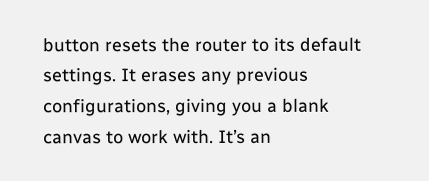button resets the router to its default settings. It erases any previous configurations, giving you a blank canvas to work with. It’s an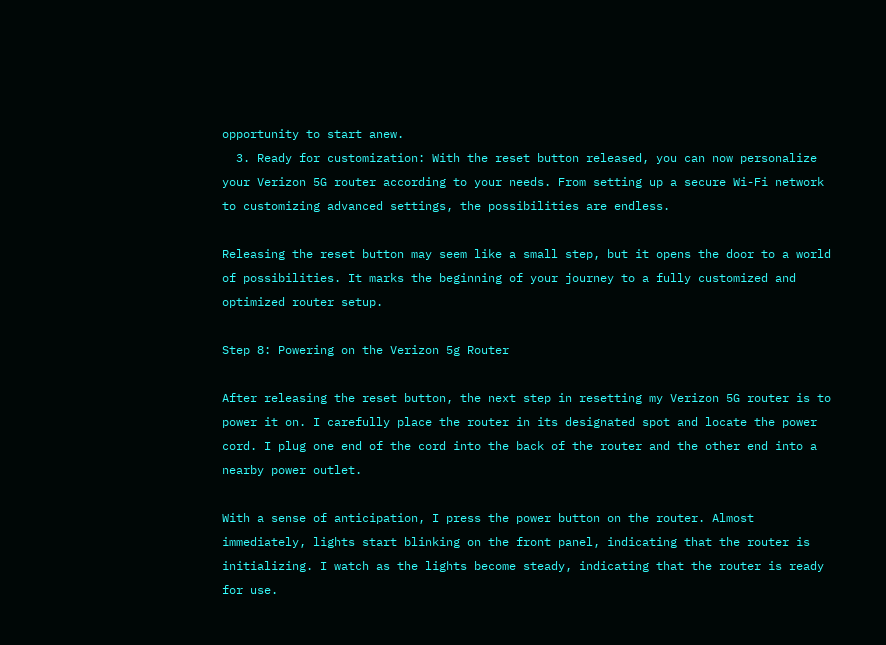opportunity to start anew.
  3. Ready for customization: With the reset button released, you can now personalize your Verizon 5G router according to your needs. From setting up a secure Wi-Fi network to customizing advanced settings, the possibilities are endless.

Releasing the reset button may seem like a small step, but it opens the door to a world of possibilities. It marks the beginning of your journey to a fully customized and optimized router setup.

Step 8: Powering on the Verizon 5g Router

After releasing the reset button, the next step in resetting my Verizon 5G router is to power it on. I carefully place the router in its designated spot and locate the power cord. I plug one end of the cord into the back of the router and the other end into a nearby power outlet.

With a sense of anticipation, I press the power button on the router. Almost immediately, lights start blinking on the front panel, indicating that the router is initializing. I watch as the lights become steady, indicating that the router is ready for use.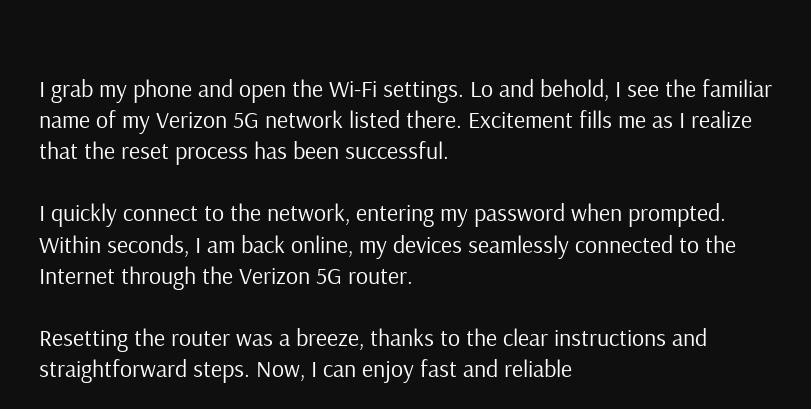I grab my phone and open the Wi-Fi settings. Lo and behold, I see the familiar name of my Verizon 5G network listed there. Excitement fills me as I realize that the reset process has been successful.

I quickly connect to the network, entering my password when prompted. Within seconds, I am back online, my devices seamlessly connected to the Internet through the Verizon 5G router.

Resetting the router was a breeze, thanks to the clear instructions and straightforward steps. Now, I can enjoy fast and reliable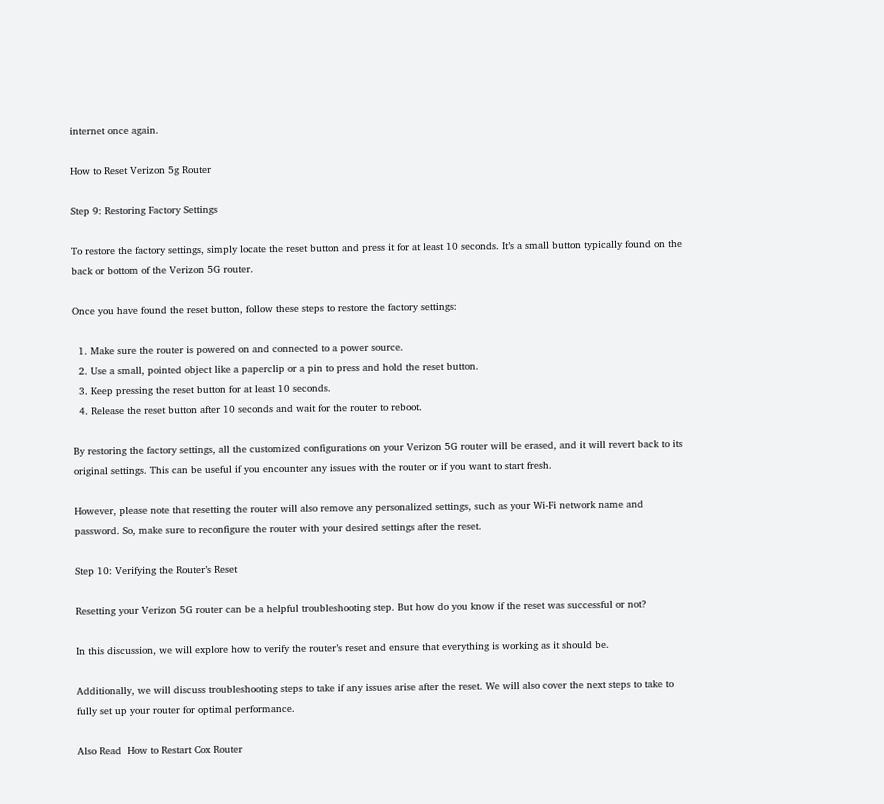internet once again.

How to Reset Verizon 5g Router

Step 9: Restoring Factory Settings

To restore the factory settings, simply locate the reset button and press it for at least 10 seconds. It’s a small button typically found on the back or bottom of the Verizon 5G router.

Once you have found the reset button, follow these steps to restore the factory settings:

  1. Make sure the router is powered on and connected to a power source.
  2. Use a small, pointed object like a paperclip or a pin to press and hold the reset button.
  3. Keep pressing the reset button for at least 10 seconds.
  4. Release the reset button after 10 seconds and wait for the router to reboot.

By restoring the factory settings, all the customized configurations on your Verizon 5G router will be erased, and it will revert back to its original settings. This can be useful if you encounter any issues with the router or if you want to start fresh.

However, please note that resetting the router will also remove any personalized settings, such as your Wi-Fi network name and password. So, make sure to reconfigure the router with your desired settings after the reset.

Step 10: Verifying the Router’s Reset

Resetting your Verizon 5G router can be a helpful troubleshooting step. But how do you know if the reset was successful or not?

In this discussion, we will explore how to verify the router’s reset and ensure that everything is working as it should be.

Additionally, we will discuss troubleshooting steps to take if any issues arise after the reset. We will also cover the next steps to take to fully set up your router for optimal performance.

Also Read  How to Restart Cox Router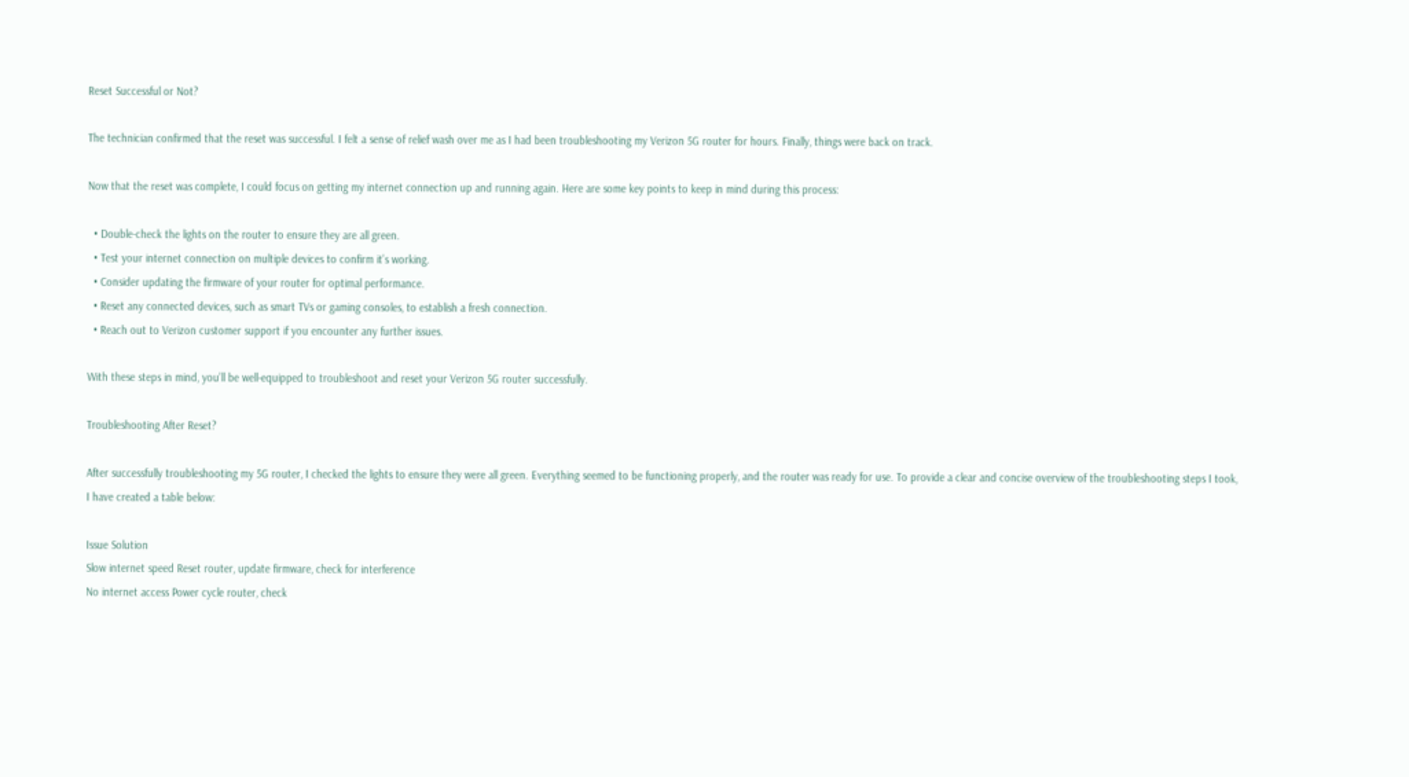Reset Successful or Not?

The technician confirmed that the reset was successful. I felt a sense of relief wash over me as I had been troubleshooting my Verizon 5G router for hours. Finally, things were back on track.

Now that the reset was complete, I could focus on getting my internet connection up and running again. Here are some key points to keep in mind during this process:

  • Double-check the lights on the router to ensure they are all green.
  • Test your internet connection on multiple devices to confirm it’s working.
  • Consider updating the firmware of your router for optimal performance.
  • Reset any connected devices, such as smart TVs or gaming consoles, to establish a fresh connection.
  • Reach out to Verizon customer support if you encounter any further issues.

With these steps in mind, you’ll be well-equipped to troubleshoot and reset your Verizon 5G router successfully.

Troubleshooting After Reset?

After successfully troubleshooting my 5G router, I checked the lights to ensure they were all green. Everything seemed to be functioning properly, and the router was ready for use. To provide a clear and concise overview of the troubleshooting steps I took, I have created a table below:

Issue Solution
Slow internet speed Reset router, update firmware, check for interference
No internet access Power cycle router, check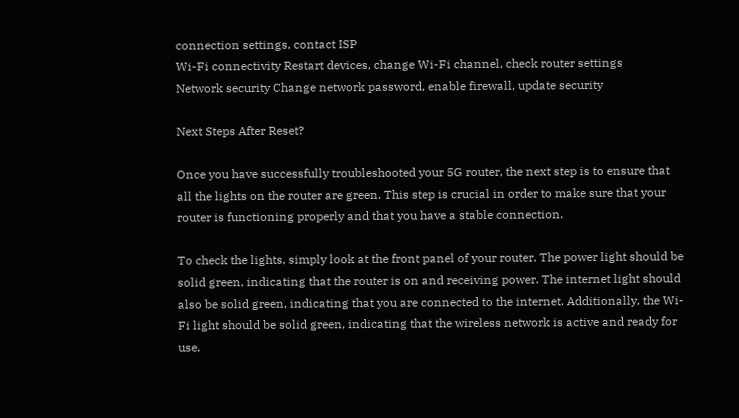connection settings, contact ISP
Wi-Fi connectivity Restart devices, change Wi-Fi channel, check router settings
Network security Change network password, enable firewall, update security

Next Steps After Reset?

Once you have successfully troubleshooted your 5G router, the next step is to ensure that all the lights on the router are green. This step is crucial in order to make sure that your router is functioning properly and that you have a stable connection.

To check the lights, simply look at the front panel of your router. The power light should be solid green, indicating that the router is on and receiving power. The internet light should also be solid green, indicating that you are connected to the internet. Additionally, the Wi-Fi light should be solid green, indicating that the wireless network is active and ready for use.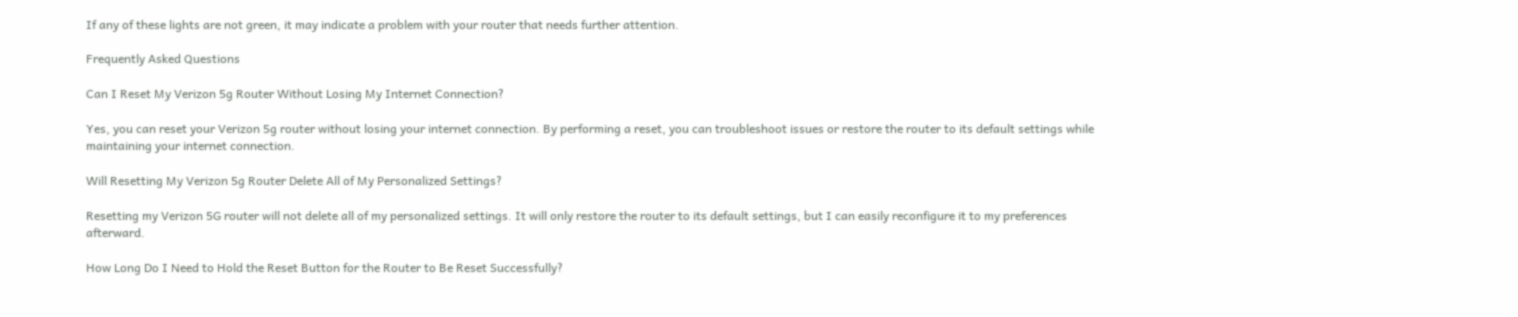If any of these lights are not green, it may indicate a problem with your router that needs further attention.

Frequently Asked Questions

Can I Reset My Verizon 5g Router Without Losing My Internet Connection?

Yes, you can reset your Verizon 5g router without losing your internet connection. By performing a reset, you can troubleshoot issues or restore the router to its default settings while maintaining your internet connection.

Will Resetting My Verizon 5g Router Delete All of My Personalized Settings?

Resetting my Verizon 5G router will not delete all of my personalized settings. It will only restore the router to its default settings, but I can easily reconfigure it to my preferences afterward.

How Long Do I Need to Hold the Reset Button for the Router to Be Reset Successfully?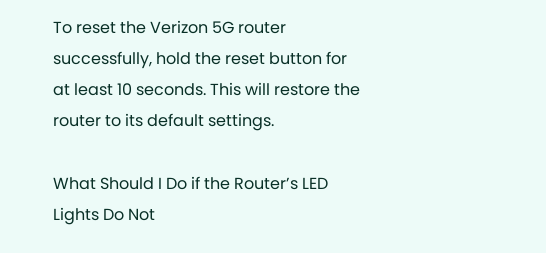To reset the Verizon 5G router successfully, hold the reset button for at least 10 seconds. This will restore the router to its default settings.

What Should I Do if the Router’s LED Lights Do Not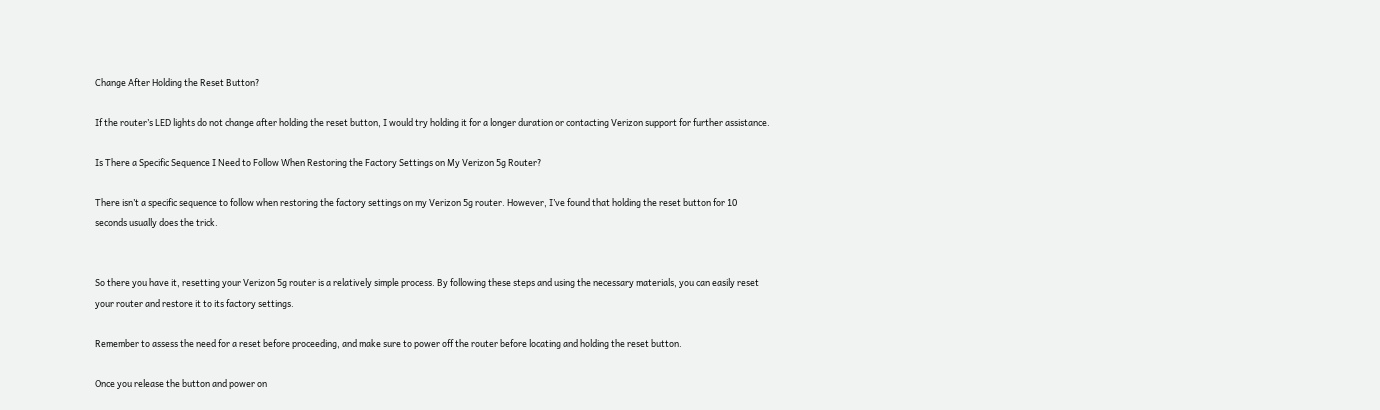Change After Holding the Reset Button?

If the router’s LED lights do not change after holding the reset button, I would try holding it for a longer duration or contacting Verizon support for further assistance.

Is There a Specific Sequence I Need to Follow When Restoring the Factory Settings on My Verizon 5g Router?

There isn’t a specific sequence to follow when restoring the factory settings on my Verizon 5g router. However, I’ve found that holding the reset button for 10 seconds usually does the trick.


So there you have it, resetting your Verizon 5g router is a relatively simple process. By following these steps and using the necessary materials, you can easily reset your router and restore it to its factory settings.

Remember to assess the need for a reset before proceeding, and make sure to power off the router before locating and holding the reset button.

Once you release the button and power on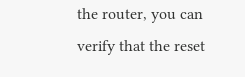the router, you can verify that the reset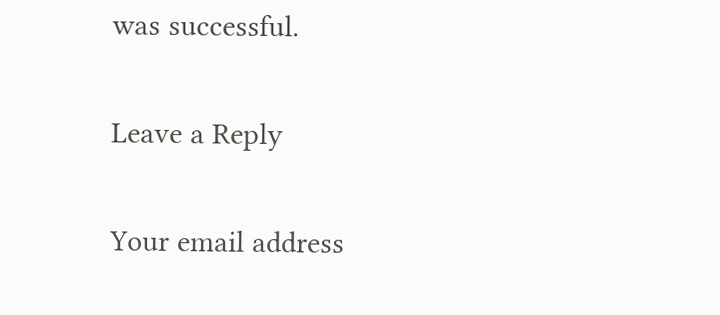was successful.

Leave a Reply

Your email address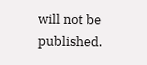will not be published.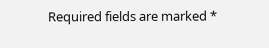Required fields are marked *